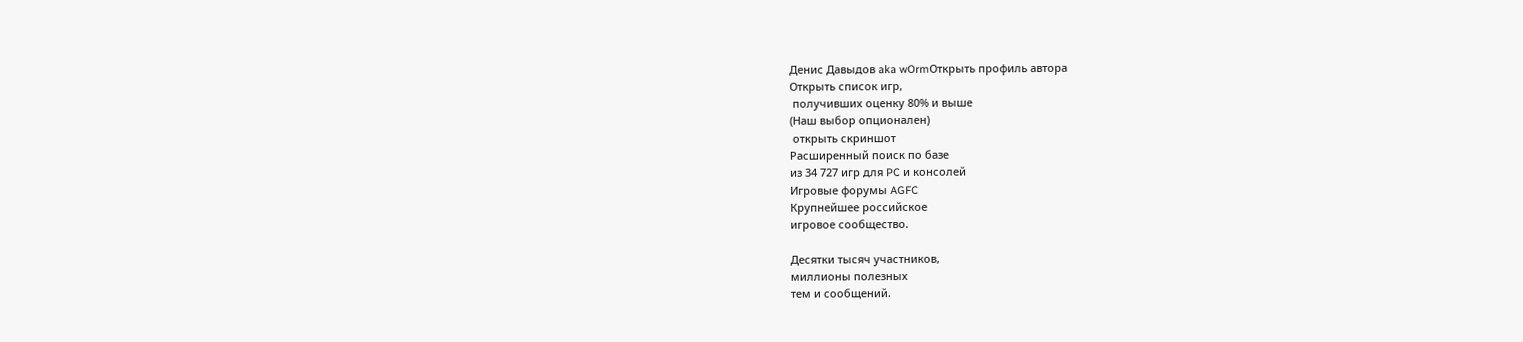Денис Давыдов aka wOrmОткрыть профиль автора
Открыть список игр,
 получивших оценку 80% и выше
(Наш выбор опционален)
 открыть скриншот
Расширенный поиск по базе
из 34 727 игр для PC и консолей
Игровые форумы AGFC
Крупнейшее российское
игровое сообщество.

Десятки тысяч участников,
миллионы полезных
тем и сообщений.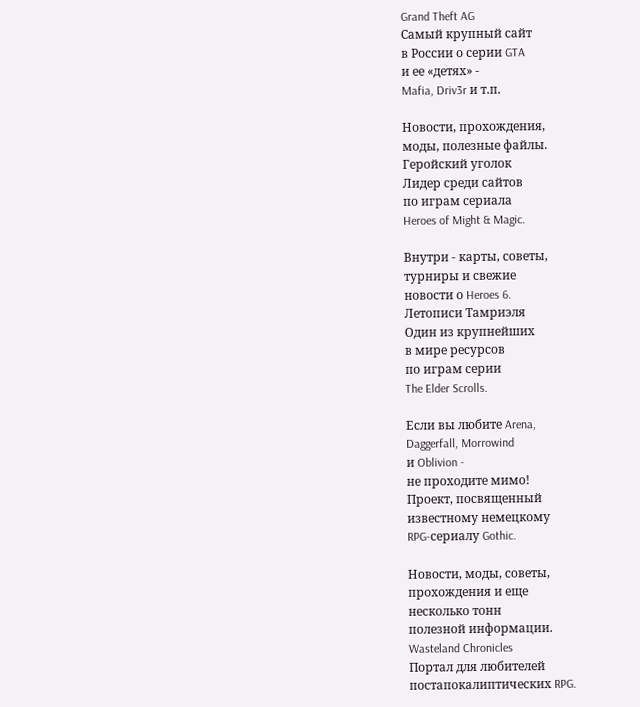Grand Theft AG
Самый крупный сайт
в России о серии GTA
и ее «детях» -
Mafia, Driv3r и т.п.

Новости, прохождения,
моды, полезные файлы.
Геройский уголок
Лидер среди сайтов
по играм сериала
Heroes of Might & Magic.

Внутри - карты, советы,
турниры и свежие
новости о Heroes 6.
Летописи Тамриэля
Один из крупнейших
в мире ресурсов
по играм серии
The Elder Scrolls.

Если вы любите Arena,
Daggerfall, Morrowind
и Oblivion -
не проходите мимо!
Проект, посвященный
известному немецкому
RPG-сериалу Gothic.

Новости, моды, советы,
прохождения и еще
несколько тонн
полезной информации.
Wasteland Chronicles
Портал для любителей
постапокалиптических RPG.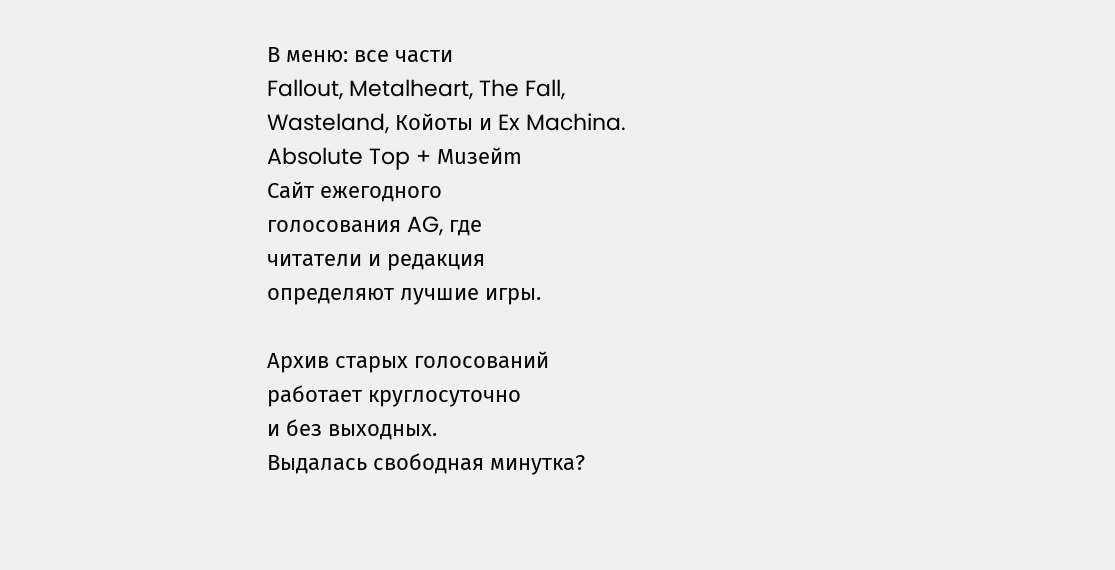В меню: все части
Fallout, Metalheart, The Fall,
Wasteland, Койоты и Ex Machina.
Absolute Top + Мuзейm
Сайт ежегодного
голосования AG, где
читатели и редакция
определяют лучшие игры.

Архив старых голосований
работает круглосуточно
и без выходных.
Выдалась свободная минутка?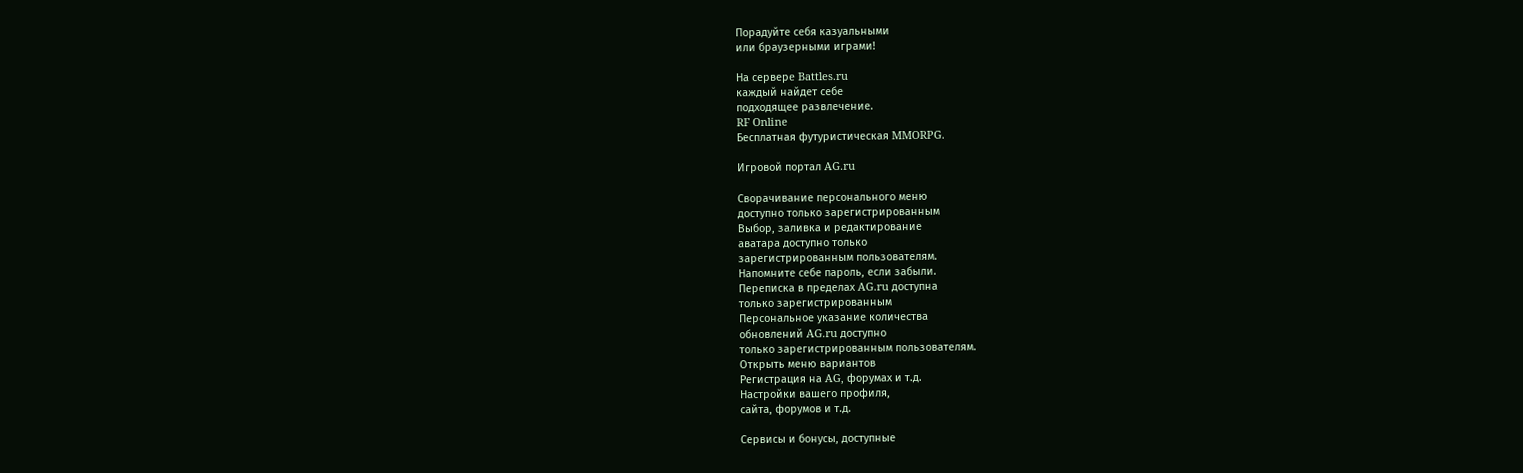Порадуйте себя казуальными
или браузерными играми!

На серверe Battles.ru
каждый найдет себе
подходящее развлечение.
RF Online
Бесплатная футуристическая MMORPG.

Игровой портал AG.ru

Сворачивание персонального меню
доступно только зарегистрированным
Выбор, заливка и редактирование
аватара доступно только
зарегистрированным пользователям.
Напомните себе пароль, если забыли.
Переписка в пределах AG.ru доступна
только зарегистрированным
Персональное указание количества
обновлений AG.ru доступно
только зарегистрированным пользователям.
Открыть меню вариантов
Регистрация на AG, форумах и т.д.
Настройки вашего профиля,
сайта, форумов и т.д.

Сервисы и бонусы, доступные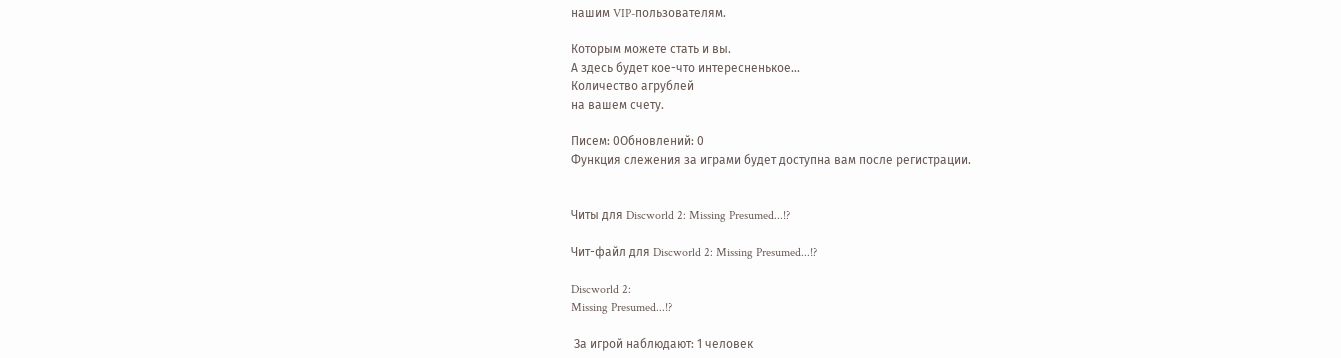нашим VIP-пользователям.

Которым можете стать и вы.
А здесь будет кое-что интересненькое...
Количество агрублей
на вашем счету.

Писем: 0Обновлений: 0
Функция слежения за играми будет доступна вам после регистрации.


Читы для Discworld 2: Missing Presumed...!?

Чит-файл для Discworld 2: Missing Presumed...!?

Discworld 2:
Missing Presumed...!?

 За игрой наблюдают: 1 человек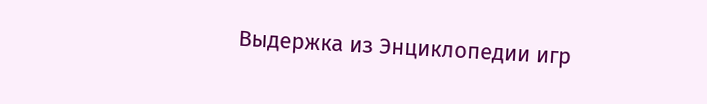Выдержка из Энциклопедии игр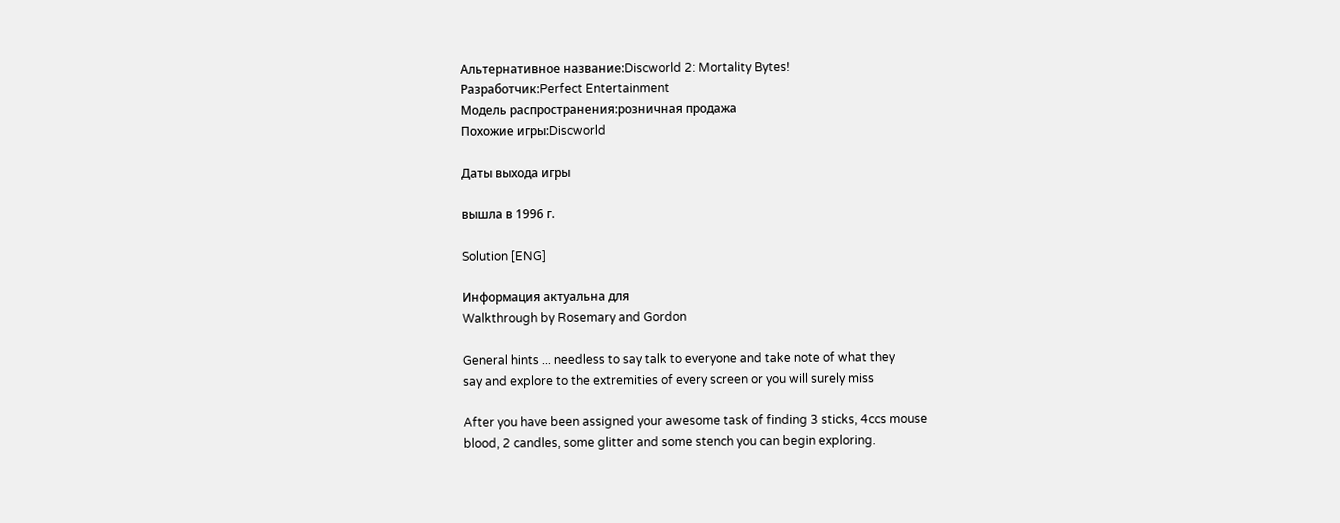Альтернативное название:Discworld 2: Mortality Bytes!
Разработчик:Perfect Entertainment
Модель распространения:розничная продажа
Похожие игры:Discworld

Даты выхода игры

вышла в 1996 г.

Solution [ENG]

Информация актуальна для
Walkthrough by Rosemary and Gordon

General hints ... needless to say talk to everyone and take note of what they
say and explore to the extremities of every screen or you will surely miss

After you have been assigned your awesome task of finding 3 sticks, 4ccs mouse
blood, 2 candles, some glitter and some stench you can begin exploring.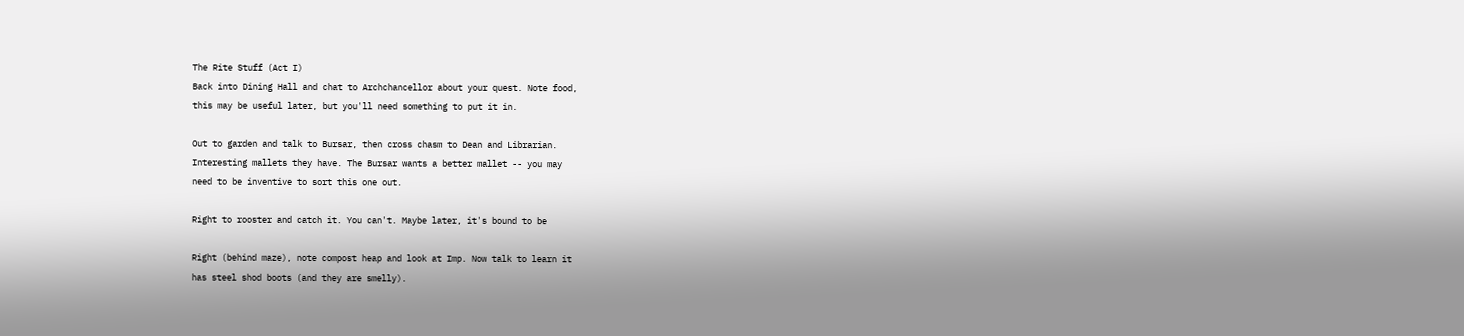The Rite Stuff (Act I)
Back into Dining Hall and chat to Archchancellor about your quest. Note food,
this may be useful later, but you'll need something to put it in.

Out to garden and talk to Bursar, then cross chasm to Dean and Librarian.
Interesting mallets they have. The Bursar wants a better mallet -- you may
need to be inventive to sort this one out.

Right to rooster and catch it. You can't. Maybe later, it's bound to be

Right (behind maze), note compost heap and look at Imp. Now talk to learn it
has steel shod boots (and they are smelly).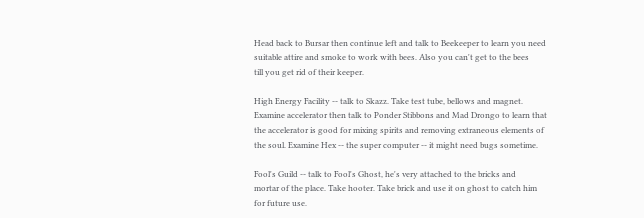Head back to Bursar then continue left and talk to Beekeeper to learn you need
suitable attire and smoke to work with bees. Also you can't get to the bees
till you get rid of their keeper.

High Energy Facility -- talk to Skazz. Take test tube, bellows and magnet.
Examine accelerator then talk to Ponder Stibbons and Mad Drongo to learn that
the accelerator is good for mixing spirits and removing extraneous elements of
the soul. Examine Hex -- the super computer -- it might need bugs sometime.

Fool's Guild -- talk to Fool's Ghost, he's very attached to the bricks and
mortar of the place. Take hooter. Take brick and use it on ghost to catch him
for future use.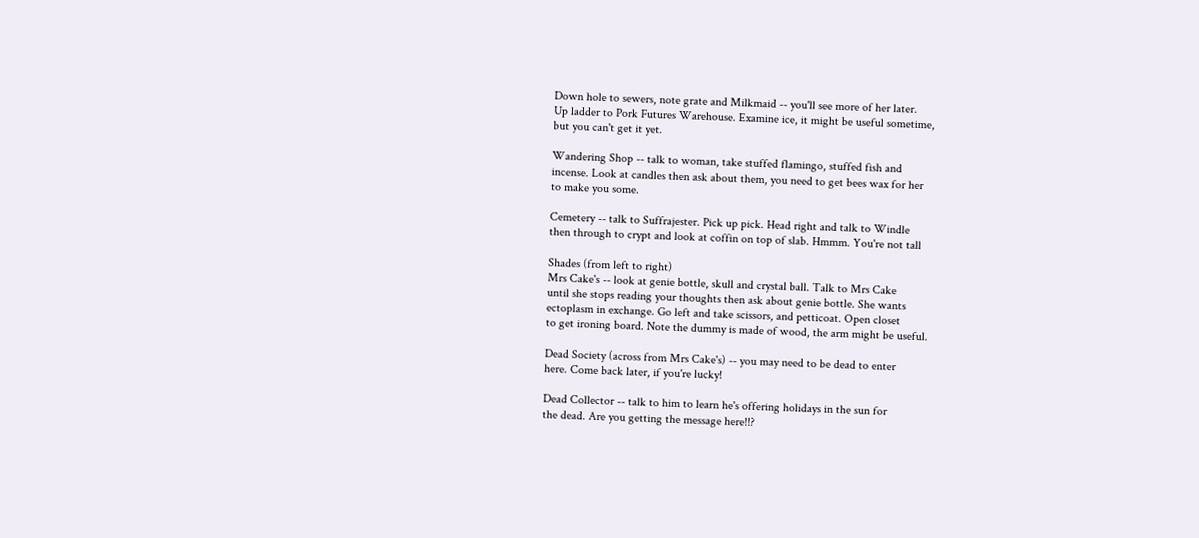Down hole to sewers, note grate and Milkmaid -- you'll see more of her later.
Up ladder to Pork Futures Warehouse. Examine ice, it might be useful sometime,
but you can't get it yet.

Wandering Shop -- talk to woman, take stuffed flamingo, stuffed fish and
incense. Look at candles then ask about them, you need to get bees wax for her
to make you some.

Cemetery -- talk to Suffrajester. Pick up pick. Head right and talk to Windle
then through to crypt and look at coffin on top of slab. Hmmm. You're not tall

Shades (from left to right)
Mrs Cake's -- look at genie bottle, skull and crystal ball. Talk to Mrs Cake
until she stops reading your thoughts then ask about genie bottle. She wants
ectoplasm in exchange. Go left and take scissors, and petticoat. Open closet
to get ironing board. Note the dummy is made of wood, the arm might be useful.

Dead Society (across from Mrs Cake's) -- you may need to be dead to enter
here. Come back later, if you're lucky!

Dead Collector -- talk to him to learn he's offering holidays in the sun for
the dead. Are you getting the message here!!?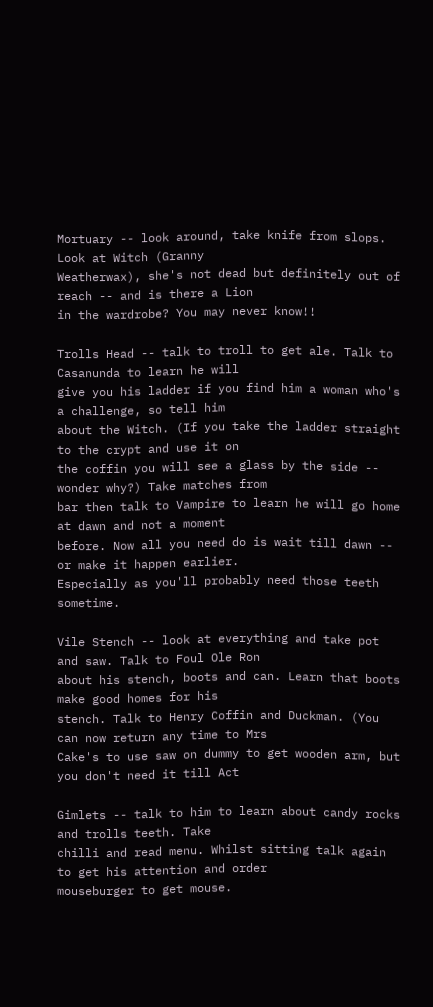Mortuary -- look around, take knife from slops. Look at Witch (Granny
Weatherwax), she's not dead but definitely out of reach -- and is there a Lion
in the wardrobe? You may never know!!

Trolls Head -- talk to troll to get ale. Talk to Casanunda to learn he will
give you his ladder if you find him a woman who's a challenge, so tell him
about the Witch. (If you take the ladder straight to the crypt and use it on
the coffin you will see a glass by the side -- wonder why?) Take matches from
bar then talk to Vampire to learn he will go home at dawn and not a moment
before. Now all you need do is wait till dawn -- or make it happen earlier.
Especially as you'll probably need those teeth sometime.

Vile Stench -- look at everything and take pot and saw. Talk to Foul Ole Ron
about his stench, boots and can. Learn that boots make good homes for his
stench. Talk to Henry Coffin and Duckman. (You can now return any time to Mrs
Cake's to use saw on dummy to get wooden arm, but you don't need it till Act

Gimlets -- talk to him to learn about candy rocks and trolls teeth. Take
chilli and read menu. Whilst sitting talk again to get his attention and order
mouseburger to get mouse.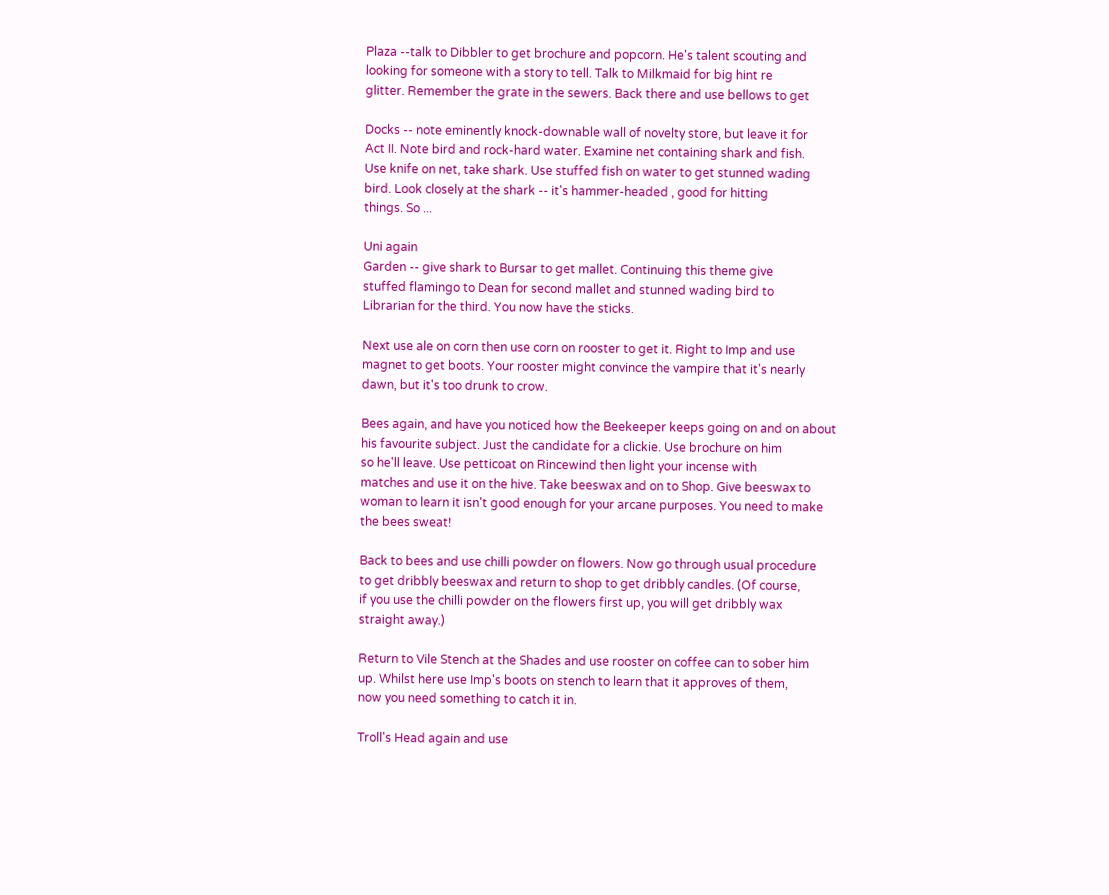Plaza --talk to Dibbler to get brochure and popcorn. He's talent scouting and
looking for someone with a story to tell. Talk to Milkmaid for big hint re
glitter. Remember the grate in the sewers. Back there and use bellows to get

Docks -- note eminently knock-downable wall of novelty store, but leave it for
Act II. Note bird and rock-hard water. Examine net containing shark and fish.
Use knife on net, take shark. Use stuffed fish on water to get stunned wading
bird. Look closely at the shark -- it's hammer-headed , good for hitting
things. So ...

Uni again
Garden -- give shark to Bursar to get mallet. Continuing this theme give
stuffed flamingo to Dean for second mallet and stunned wading bird to
Librarian for the third. You now have the sticks.

Next use ale on corn then use corn on rooster to get it. Right to Imp and use
magnet to get boots. Your rooster might convince the vampire that it's nearly
dawn, but it's too drunk to crow.

Bees again, and have you noticed how the Beekeeper keeps going on and on about
his favourite subject. Just the candidate for a clickie. Use brochure on him
so he'll leave. Use petticoat on Rincewind then light your incense with
matches and use it on the hive. Take beeswax and on to Shop. Give beeswax to
woman to learn it isn't good enough for your arcane purposes. You need to make
the bees sweat!

Back to bees and use chilli powder on flowers. Now go through usual procedure
to get dribbly beeswax and return to shop to get dribbly candles. (Of course,
if you use the chilli powder on the flowers first up, you will get dribbly wax
straight away.)

Return to Vile Stench at the Shades and use rooster on coffee can to sober him
up. Whilst here use Imp's boots on stench to learn that it approves of them,
now you need something to catch it in.

Troll's Head again and use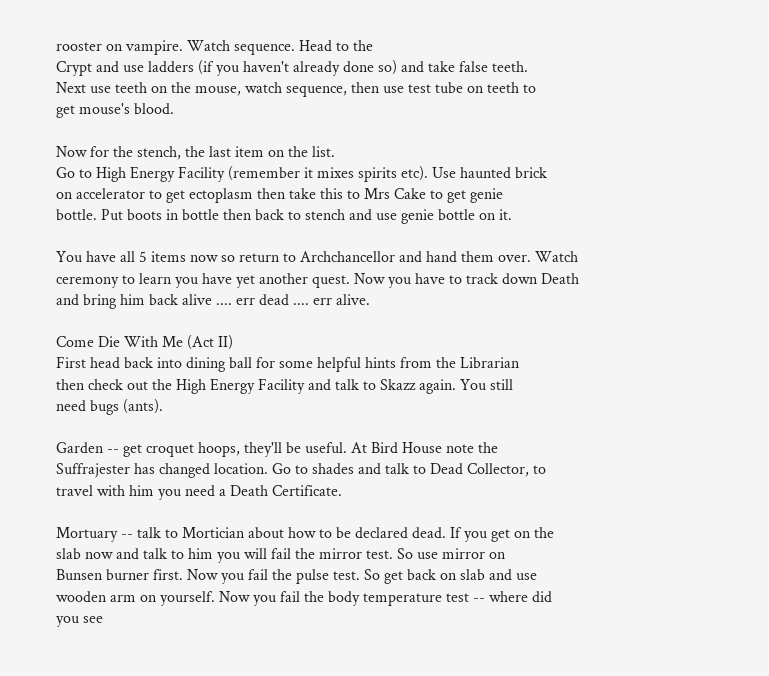rooster on vampire. Watch sequence. Head to the
Crypt and use ladders (if you haven't already done so) and take false teeth.
Next use teeth on the mouse, watch sequence, then use test tube on teeth to
get mouse's blood.

Now for the stench, the last item on the list.
Go to High Energy Facility (remember it mixes spirits etc). Use haunted brick
on accelerator to get ectoplasm then take this to Mrs Cake to get genie
bottle. Put boots in bottle then back to stench and use genie bottle on it.

You have all 5 items now so return to Archchancellor and hand them over. Watch
ceremony to learn you have yet another quest. Now you have to track down Death
and bring him back alive .... err dead .... err alive.

Come Die With Me (Act II)
First head back into dining ball for some helpful hints from the Librarian
then check out the High Energy Facility and talk to Skazz again. You still
need bugs (ants).

Garden -- get croquet hoops, they'll be useful. At Bird House note the
Suffrajester has changed location. Go to shades and talk to Dead Collector, to
travel with him you need a Death Certificate.

Mortuary -- talk to Mortician about how to be declared dead. If you get on the
slab now and talk to him you will fail the mirror test. So use mirror on
Bunsen burner first. Now you fail the pulse test. So get back on slab and use
wooden arm on yourself. Now you fail the body temperature test -- where did
you see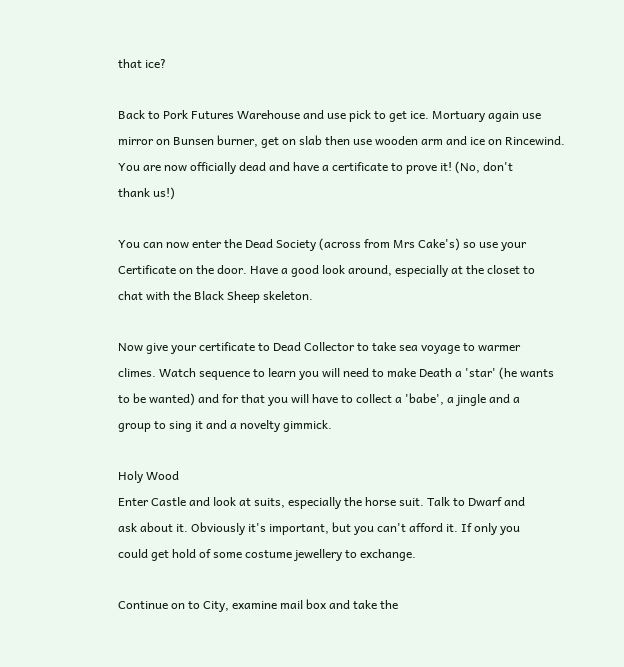that ice?

Back to Pork Futures Warehouse and use pick to get ice. Mortuary again use
mirror on Bunsen burner, get on slab then use wooden arm and ice on Rincewind.
You are now officially dead and have a certificate to prove it! (No, don't
thank us!)

You can now enter the Dead Society (across from Mrs Cake's) so use your
Certificate on the door. Have a good look around, especially at the closet to
chat with the Black Sheep skeleton.

Now give your certificate to Dead Collector to take sea voyage to warmer
climes. Watch sequence to learn you will need to make Death a 'star' (he wants
to be wanted) and for that you will have to collect a 'babe', a jingle and a
group to sing it and a novelty gimmick.

Holy Wood
Enter Castle and look at suits, especially the horse suit. Talk to Dwarf and
ask about it. Obviously it's important, but you can't afford it. If only you
could get hold of some costume jewellery to exchange.

Continue on to City, examine mail box and take the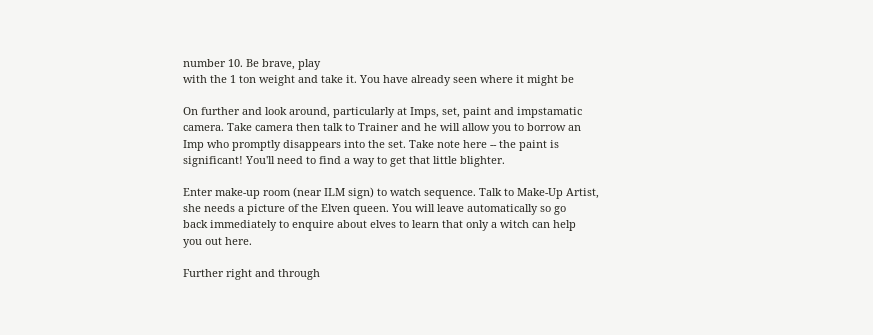number 10. Be brave, play
with the 1 ton weight and take it. You have already seen where it might be

On further and look around, particularly at Imps, set, paint and impstamatic
camera. Take camera then talk to Trainer and he will allow you to borrow an
Imp who promptly disappears into the set. Take note here -- the paint is
significant! You'll need to find a way to get that little blighter.

Enter make-up room (near ILM sign) to watch sequence. Talk to Make-Up Artist,
she needs a picture of the Elven queen. You will leave automatically so go
back immediately to enquire about elves to learn that only a witch can help
you out here.

Further right and through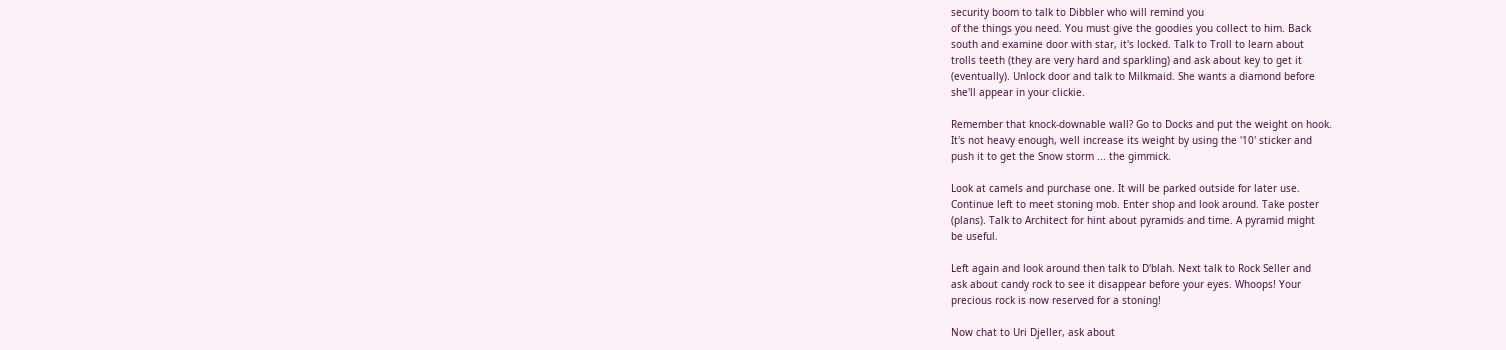security boom to talk to Dibbler who will remind you
of the things you need. You must give the goodies you collect to him. Back
south and examine door with star, it's locked. Talk to Troll to learn about
trolls teeth (they are very hard and sparkling) and ask about key to get it
(eventually). Unlock door and talk to Milkmaid. She wants a diamond before
she'll appear in your clickie.

Remember that knock-downable wall? Go to Docks and put the weight on hook.
It's not heavy enough, well increase its weight by using the '10' sticker and
push it to get the Snow storm ... the gimmick.

Look at camels and purchase one. It will be parked outside for later use.
Continue left to meet stoning mob. Enter shop and look around. Take poster
(plans). Talk to Architect for hint about pyramids and time. A pyramid might
be useful.

Left again and look around then talk to D'blah. Next talk to Rock Seller and
ask about candy rock to see it disappear before your eyes. Whoops! Your
precious rock is now reserved for a stoning!

Now chat to Uri Djeller, ask about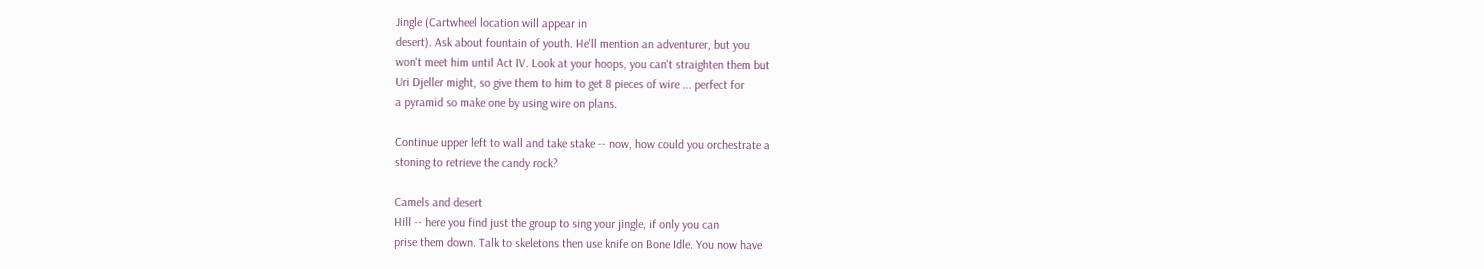Jingle (Cartwheel location will appear in
desert). Ask about fountain of youth. He'll mention an adventurer, but you
won't meet him until Act IV. Look at your hoops, you can't straighten them but
Uri Djeller might, so give them to him to get 8 pieces of wire ... perfect for
a pyramid so make one by using wire on plans.

Continue upper left to wall and take stake -- now, how could you orchestrate a
stoning to retrieve the candy rock?

Camels and desert
Hill -- here you find just the group to sing your jingle, if only you can
prise them down. Talk to skeletons then use knife on Bone Idle. You now have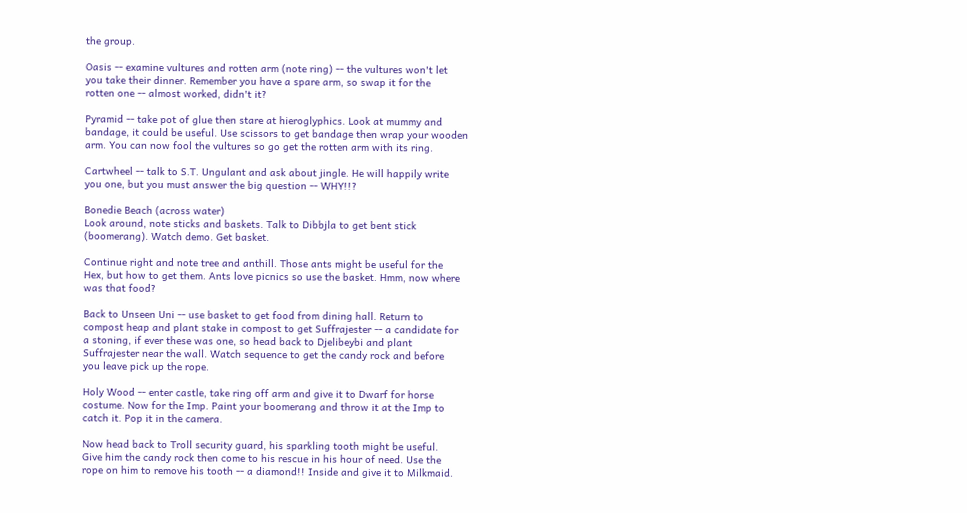the group.

Oasis -- examine vultures and rotten arm (note ring) -- the vultures won't let
you take their dinner. Remember you have a spare arm, so swap it for the
rotten one -- almost worked, didn't it?

Pyramid -- take pot of glue then stare at hieroglyphics. Look at mummy and
bandage, it could be useful. Use scissors to get bandage then wrap your wooden
arm. You can now fool the vultures so go get the rotten arm with its ring.

Cartwheel -- talk to S.T. Ungulant and ask about jingle. He will happily write
you one, but you must answer the big question -- WHY!!?

Bonedie Beach (across water)
Look around, note sticks and baskets. Talk to Dibbjla to get bent stick
(boomerang). Watch demo. Get basket.

Continue right and note tree and anthill. Those ants might be useful for the
Hex, but how to get them. Ants love picnics so use the basket. Hmm, now where
was that food?

Back to Unseen Uni -- use basket to get food from dining hall. Return to
compost heap and plant stake in compost to get Suffrajester -- a candidate for
a stoning, if ever these was one, so head back to Djelibeybi and plant
Suffrajester near the wall. Watch sequence to get the candy rock and before
you leave pick up the rope.

Holy Wood -- enter castle, take ring off arm and give it to Dwarf for horse
costume. Now for the Imp. Paint your boomerang and throw it at the Imp to
catch it. Pop it in the camera.

Now head back to Troll security guard, his sparkling tooth might be useful.
Give him the candy rock then come to his rescue in his hour of need. Use the
rope on him to remove his tooth -- a diamond!! Inside and give it to Milkmaid.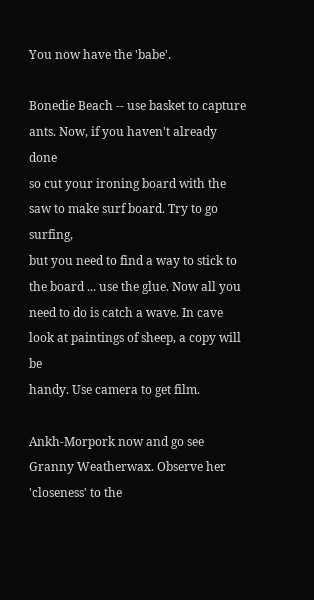You now have the 'babe'.

Bonedie Beach -- use basket to capture ants. Now, if you haven't already done
so cut your ironing board with the saw to make surf board. Try to go surfing,
but you need to find a way to stick to the board ... use the glue. Now all you
need to do is catch a wave. In cave look at paintings of sheep, a copy will be
handy. Use camera to get film.

Ankh-Morpork now and go see Granny Weatherwax. Observe her 'closeness' to the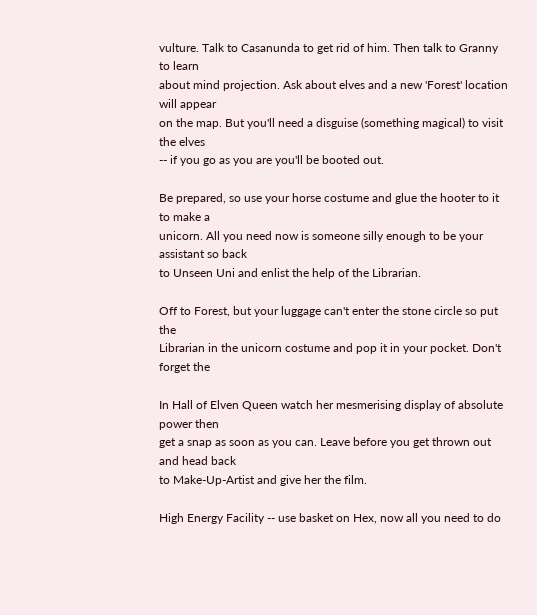vulture. Talk to Casanunda to get rid of him. Then talk to Granny to learn
about mind projection. Ask about elves and a new 'Forest' location will appear
on the map. But you'll need a disguise (something magical) to visit the elves
-- if you go as you are you'll be booted out.

Be prepared, so use your horse costume and glue the hooter to it to make a
unicorn. All you need now is someone silly enough to be your assistant so back
to Unseen Uni and enlist the help of the Librarian.

Off to Forest, but your luggage can't enter the stone circle so put the
Librarian in the unicorn costume and pop it in your pocket. Don't forget the

In Hall of Elven Queen watch her mesmerising display of absolute power then
get a snap as soon as you can. Leave before you get thrown out and head back
to Make-Up-Artist and give her the film.

High Energy Facility -- use basket on Hex, now all you need to do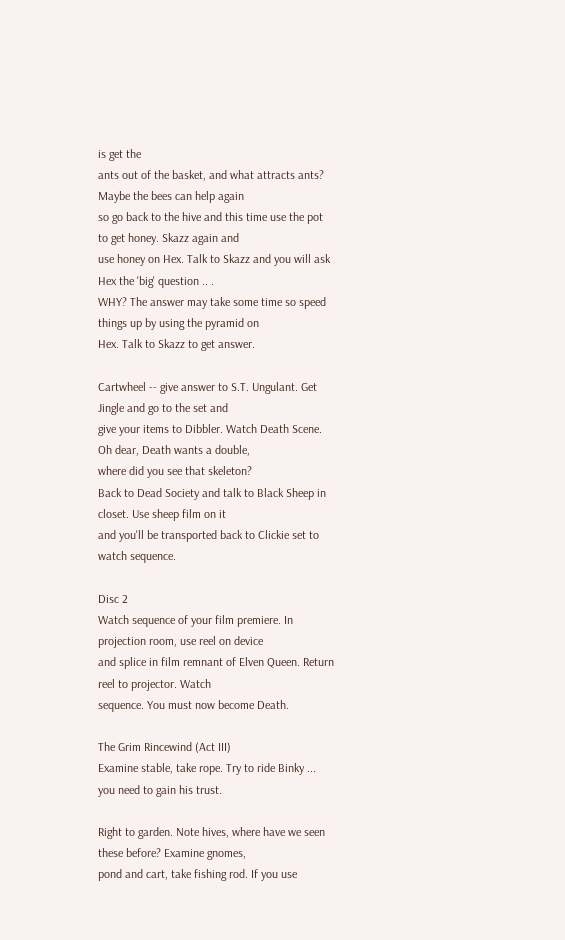is get the
ants out of the basket, and what attracts ants? Maybe the bees can help again
so go back to the hive and this time use the pot to get honey. Skazz again and
use honey on Hex. Talk to Skazz and you will ask Hex the 'big' question .. .
WHY? The answer may take some time so speed things up by using the pyramid on
Hex. Talk to Skazz to get answer.

Cartwheel -- give answer to S.T. Ungulant. Get Jingle and go to the set and
give your items to Dibbler. Watch Death Scene. Oh dear, Death wants a double,
where did you see that skeleton?
Back to Dead Society and talk to Black Sheep in closet. Use sheep film on it
and you'll be transported back to Clickie set to watch sequence.

Disc 2
Watch sequence of your film premiere. In projection room, use reel on device
and splice in film remnant of Elven Queen. Return reel to projector. Watch
sequence. You must now become Death.

The Grim Rincewind (Act III)
Examine stable, take rope. Try to ride Binky ... you need to gain his trust.

Right to garden. Note hives, where have we seen these before? Examine gnomes,
pond and cart, take fishing rod. If you use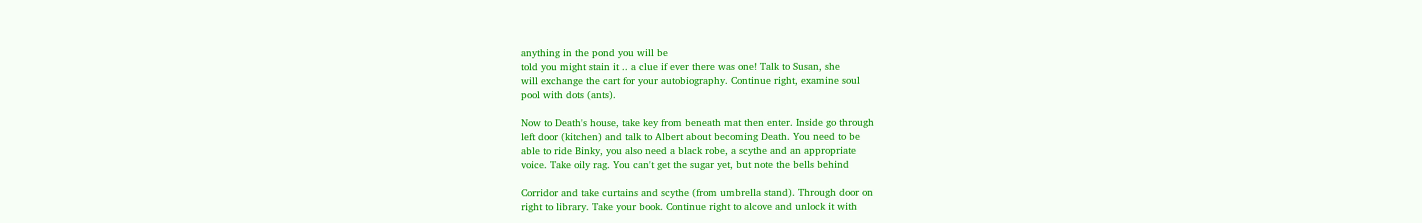anything in the pond you will be
told you might stain it .. a clue if ever there was one! Talk to Susan, she
will exchange the cart for your autobiography. Continue right, examine soul
pool with dots (ants).

Now to Death's house, take key from beneath mat then enter. Inside go through
left door (kitchen) and talk to Albert about becoming Death. You need to be
able to ride Binky, you also need a black robe, a scythe and an appropriate
voice. Take oily rag. You can't get the sugar yet, but note the bells behind

Corridor and take curtains and scythe (from umbrella stand). Through door on
right to library. Take your book. Continue right to alcove and unlock it with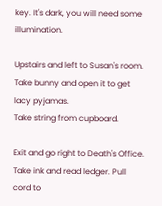key. It's dark, you will need some illumination.

Upstairs and left to Susan's room. Take bunny and open it to get lacy pyjamas.
Take string from cupboard.

Exit and go right to Death's Office. Take ink and read ledger. Pull cord to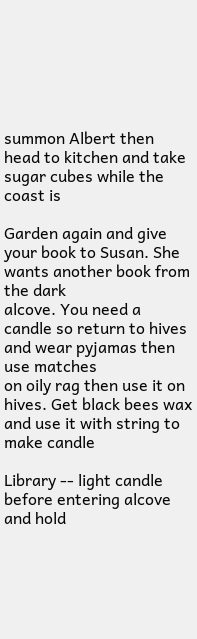summon Albert then head to kitchen and take sugar cubes while the coast is

Garden again and give your book to Susan. She wants another book from the dark
alcove. You need a candle so return to hives and wear pyjamas then use matches
on oily rag then use it on hives. Get black bees wax and use it with string to
make candle

Library -- light candle before entering alcove and hold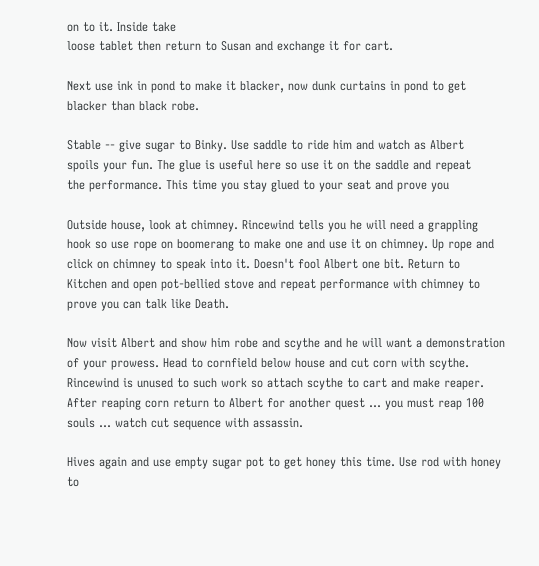on to it. Inside take
loose tablet then return to Susan and exchange it for cart.

Next use ink in pond to make it blacker, now dunk curtains in pond to get
blacker than black robe.

Stable -- give sugar to Binky. Use saddle to ride him and watch as Albert
spoils your fun. The glue is useful here so use it on the saddle and repeat
the performance. This time you stay glued to your seat and prove you

Outside house, look at chimney. Rincewind tells you he will need a grappling
hook so use rope on boomerang to make one and use it on chimney. Up rope and
click on chimney to speak into it. Doesn't fool Albert one bit. Return to
Kitchen and open pot-bellied stove and repeat performance with chimney to
prove you can talk like Death.

Now visit Albert and show him robe and scythe and he will want a demonstration
of your prowess. Head to cornfield below house and cut corn with scythe.
Rincewind is unused to such work so attach scythe to cart and make reaper.
After reaping corn return to Albert for another quest ... you must reap 100
souls ... watch cut sequence with assassin.

Hives again and use empty sugar pot to get honey this time. Use rod with honey
to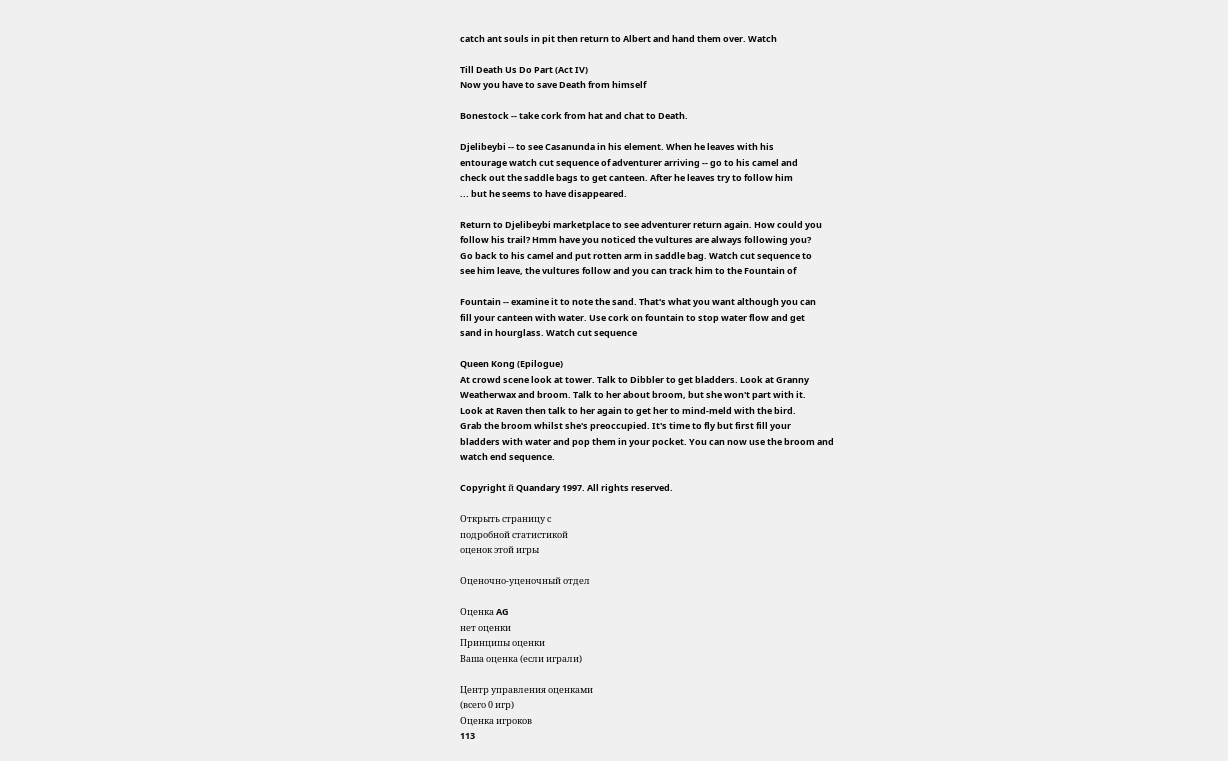catch ant souls in pit then return to Albert and hand them over. Watch

Till Death Us Do Part (Act IV)
Now you have to save Death from himself

Bonestock -- take cork from hat and chat to Death.

Djelibeybi -- to see Casanunda in his element. When he leaves with his
entourage watch cut sequence of adventurer arriving -- go to his camel and
check out the saddle bags to get canteen. After he leaves try to follow him
... but he seems to have disappeared.

Return to Djelibeybi marketplace to see adventurer return again. How could you
follow his trail? Hmm have you noticed the vultures are always following you?
Go back to his camel and put rotten arm in saddle bag. Watch cut sequence to
see him leave, the vultures follow and you can track him to the Fountain of

Fountain -- examine it to note the sand. That's what you want although you can
fill your canteen with water. Use cork on fountain to stop water flow and get
sand in hourglass. Watch cut sequence

Queen Kong (Epilogue)
At crowd scene look at tower. Talk to Dibbler to get bladders. Look at Granny
Weatherwax and broom. Talk to her about broom, but she won't part with it.
Look at Raven then talk to her again to get her to mind-meld with the bird.
Grab the broom whilst she's preoccupied. It's time to fly but first fill your
bladders with water and pop them in your pocket. You can now use the broom and
watch end sequence.

Copyright й Quandary 1997. All rights reserved.

Открыть страницу с
подробной статистикой
оценок этой игры

Оценочно-уценочный отдел

Оценка AG
нет оценки
Принципы оценки
Ваша оценка (если играли)

Центр управления оценками
(всего 0 игр)
Оценка игроков
113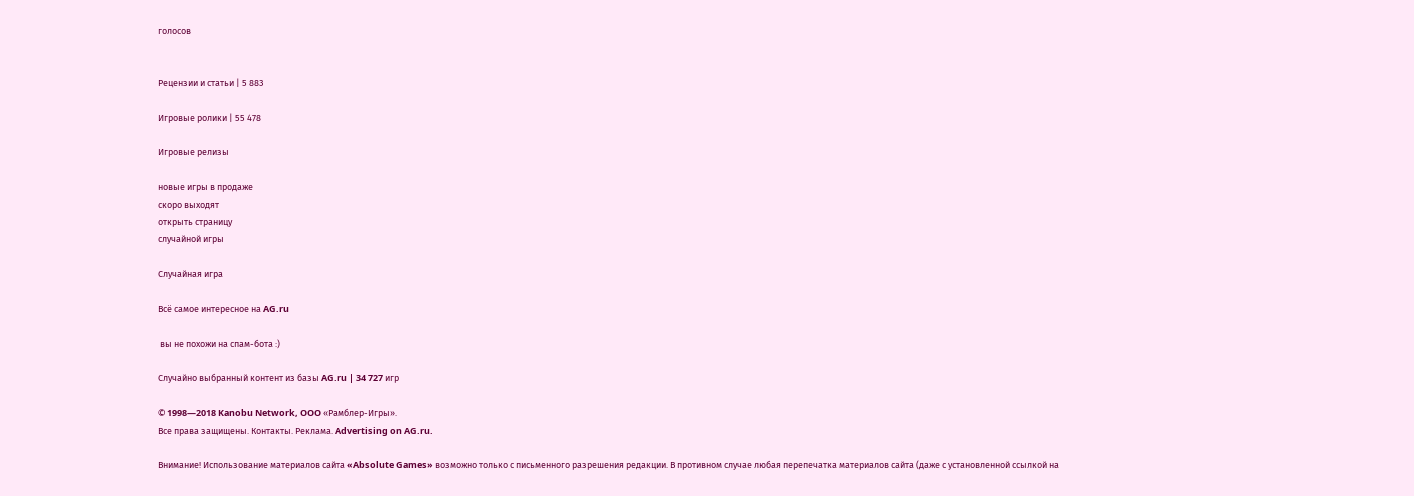голосов


Рецензии и статьи | 5 883

Игровые ролики | 55 478

Игровые релизы

новые игры в продаже
скоро выходят
открыть страницу
случайной игры

Случайная игра

Всё самое интересное на AG.ru

 вы не похожи на спам-бота :)

Случайно выбранный контент из базы AG.ru | 34 727 игр

© 1998—2018 Kanobu Network, OOO «Рамблер-Игры».
Все права защищены. Контакты. Реклама. Advertising on AG.ru.

Внимание! Использование материалов сайта «Absolute Games» возможно только с письменного разрешения редакции. В противном случае любая перепечатка материалов сайта (даже с установленной ссылкой на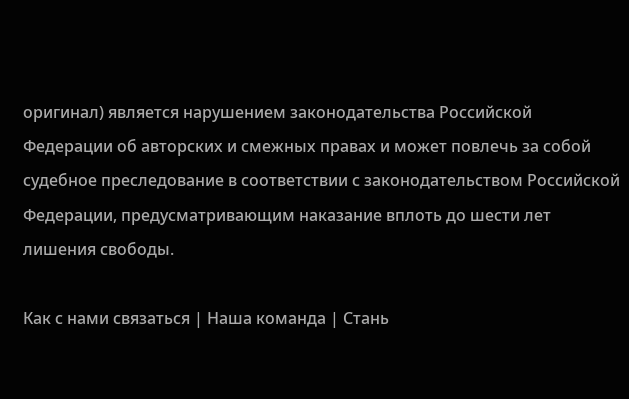оригинал) является нарушением законодательства Российской Федерации об авторских и смежных правах и может повлечь за собой судебное преследование в соответствии с законодательством Российской Федерации, предусматривающим наказание вплоть до шести лет лишения свободы.

Как с нами связаться | Наша команда | Стань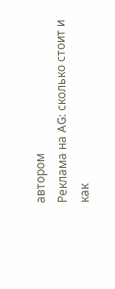автором
Реклама на AG: сколько стоит и как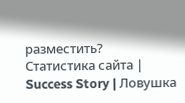разместить?
Статистика сайта | Success Story | Ловушка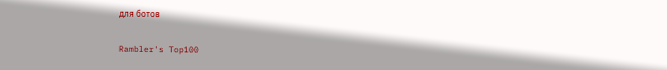для ботов

Rambler's Top100